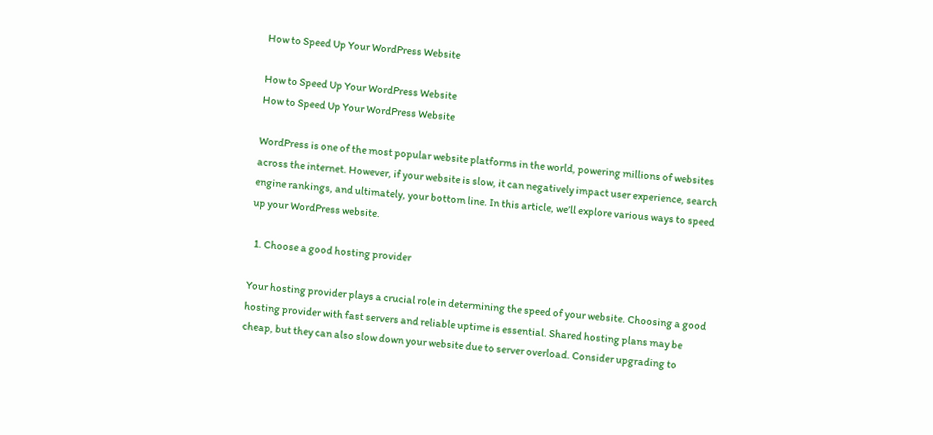How to Speed Up Your WordPress Website

How to Speed Up Your WordPress Website
How to Speed Up Your WordPress Website

WordPress is one of the most popular website platforms in the world, powering millions of websites across the internet. However, if your website is slow, it can negatively impact user experience, search engine rankings, and ultimately, your bottom line. In this article, we’ll explore various ways to speed up your WordPress website.

  1. Choose a good hosting provider

Your hosting provider plays a crucial role in determining the speed of your website. Choosing a good hosting provider with fast servers and reliable uptime is essential. Shared hosting plans may be cheap, but they can also slow down your website due to server overload. Consider upgrading to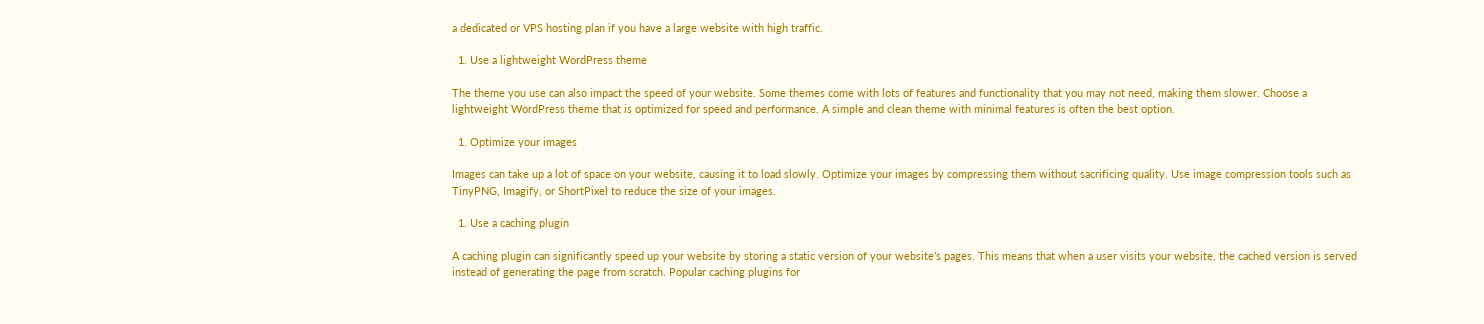a dedicated or VPS hosting plan if you have a large website with high traffic.

  1. Use a lightweight WordPress theme

The theme you use can also impact the speed of your website. Some themes come with lots of features and functionality that you may not need, making them slower. Choose a lightweight WordPress theme that is optimized for speed and performance. A simple and clean theme with minimal features is often the best option.

  1. Optimize your images

Images can take up a lot of space on your website, causing it to load slowly. Optimize your images by compressing them without sacrificing quality. Use image compression tools such as TinyPNG, Imagify, or ShortPixel to reduce the size of your images.

  1. Use a caching plugin

A caching plugin can significantly speed up your website by storing a static version of your website’s pages. This means that when a user visits your website, the cached version is served instead of generating the page from scratch. Popular caching plugins for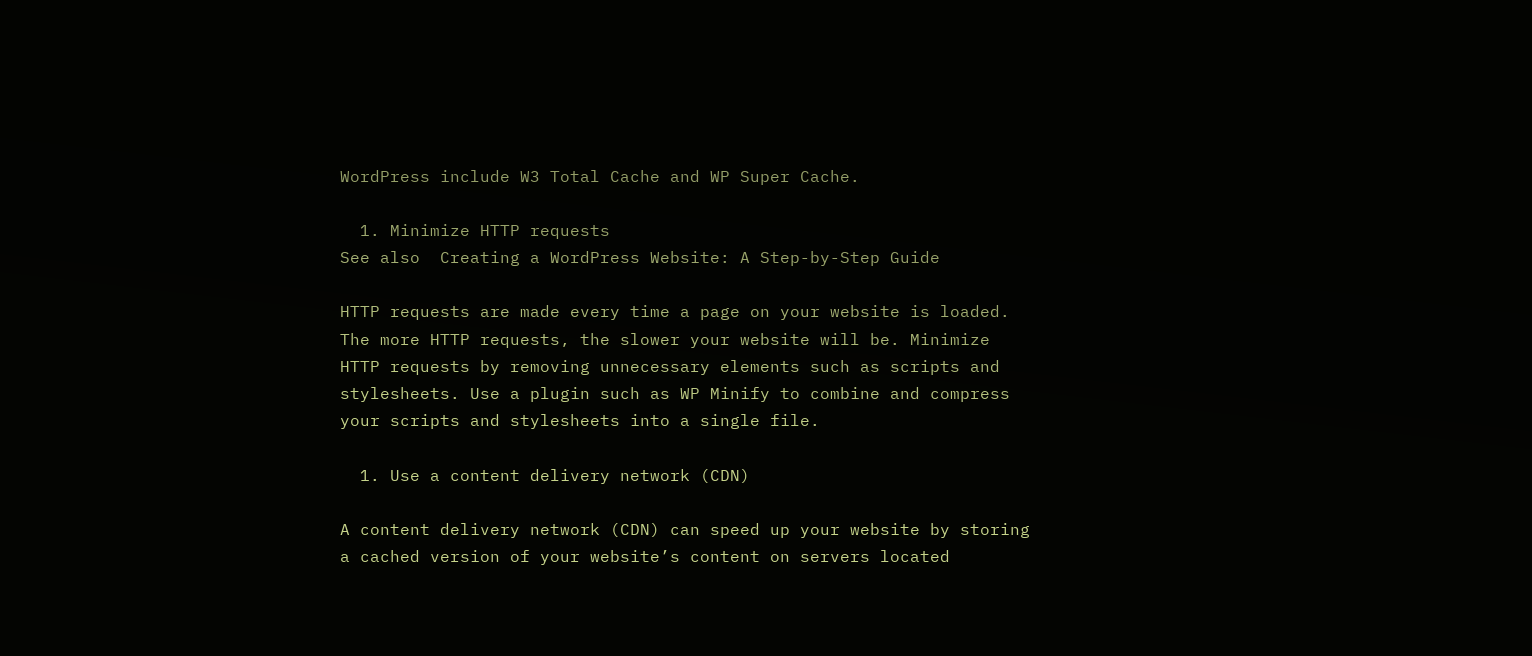WordPress include W3 Total Cache and WP Super Cache.

  1. Minimize HTTP requests
See also  Creating a WordPress Website: A Step-by-Step Guide

HTTP requests are made every time a page on your website is loaded. The more HTTP requests, the slower your website will be. Minimize HTTP requests by removing unnecessary elements such as scripts and stylesheets. Use a plugin such as WP Minify to combine and compress your scripts and stylesheets into a single file.

  1. Use a content delivery network (CDN)

A content delivery network (CDN) can speed up your website by storing a cached version of your website’s content on servers located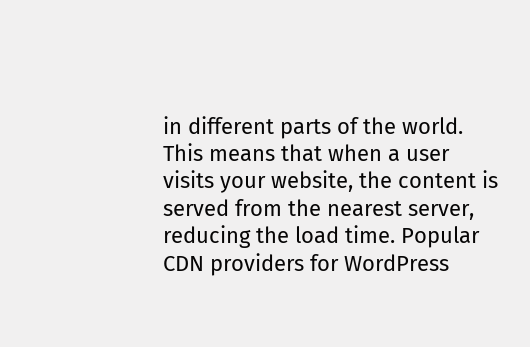in different parts of the world. This means that when a user visits your website, the content is served from the nearest server, reducing the load time. Popular CDN providers for WordPress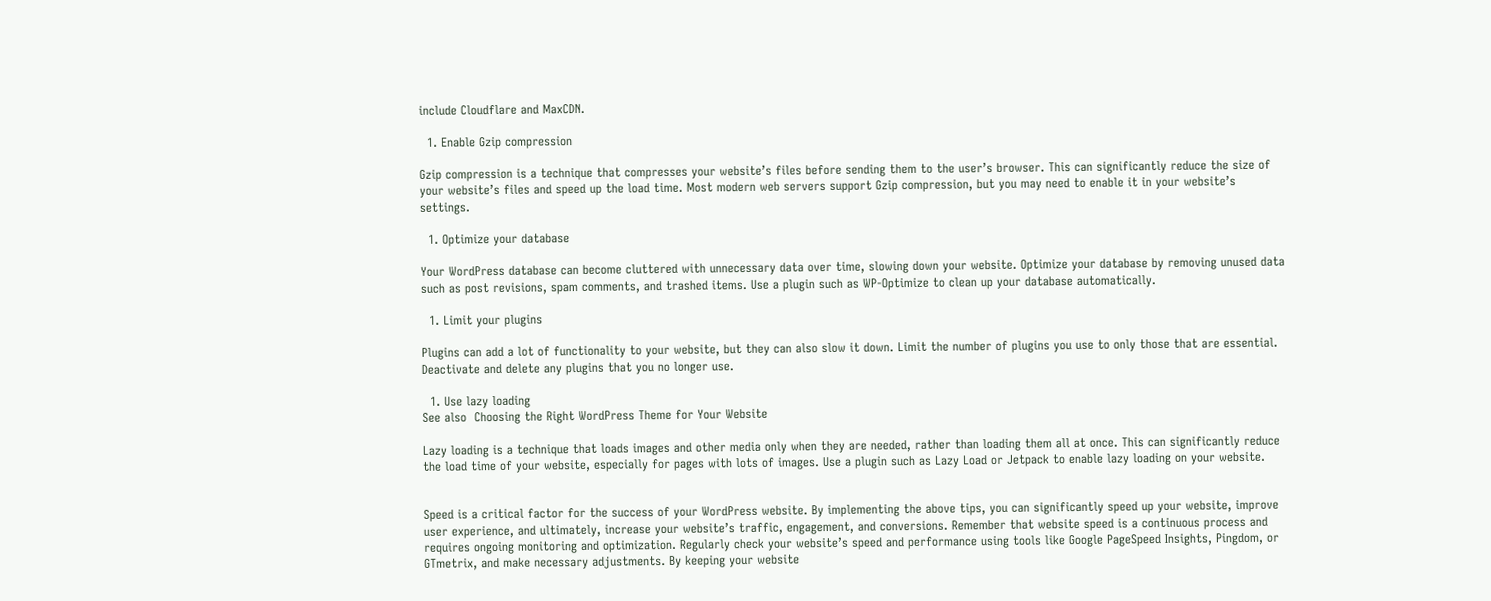include Cloudflare and MaxCDN.

  1. Enable Gzip compression

Gzip compression is a technique that compresses your website’s files before sending them to the user’s browser. This can significantly reduce the size of your website’s files and speed up the load time. Most modern web servers support Gzip compression, but you may need to enable it in your website’s settings.

  1. Optimize your database

Your WordPress database can become cluttered with unnecessary data over time, slowing down your website. Optimize your database by removing unused data such as post revisions, spam comments, and trashed items. Use a plugin such as WP-Optimize to clean up your database automatically.

  1. Limit your plugins

Plugins can add a lot of functionality to your website, but they can also slow it down. Limit the number of plugins you use to only those that are essential. Deactivate and delete any plugins that you no longer use.

  1. Use lazy loading
See also  Choosing the Right WordPress Theme for Your Website

Lazy loading is a technique that loads images and other media only when they are needed, rather than loading them all at once. This can significantly reduce the load time of your website, especially for pages with lots of images. Use a plugin such as Lazy Load or Jetpack to enable lazy loading on your website.


Speed is a critical factor for the success of your WordPress website. By implementing the above tips, you can significantly speed up your website, improve user experience, and ultimately, increase your website’s traffic, engagement, and conversions. Remember that website speed is a continuous process and requires ongoing monitoring and optimization. Regularly check your website’s speed and performance using tools like Google PageSpeed Insights, Pingdom, or GTmetrix, and make necessary adjustments. By keeping your website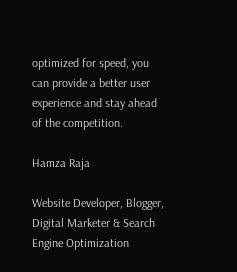optimized for speed, you can provide a better user experience and stay ahead of the competition.

Hamza Raja

Website Developer, Blogger, Digital Marketer & Search Engine Optimization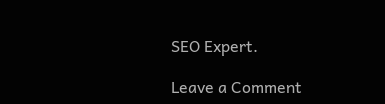SEO Expert.

Leave a Comment